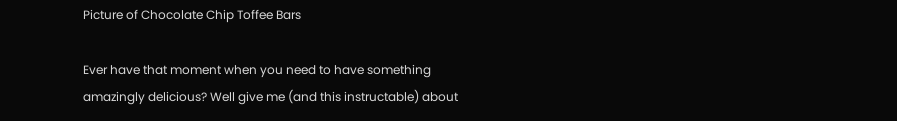Picture of Chocolate Chip Toffee Bars

Ever have that moment when you need to have something amazingly delicious? Well give me (and this instructable) about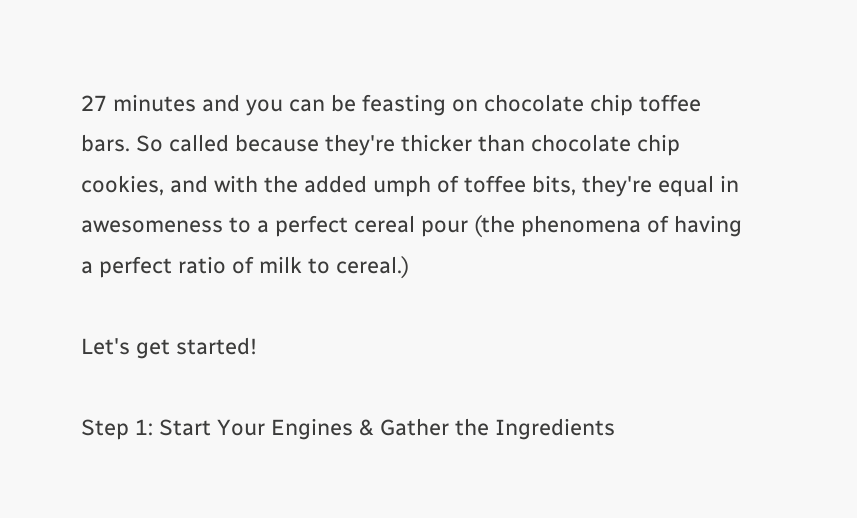27 minutes and you can be feasting on chocolate chip toffee bars. So called because they're thicker than chocolate chip cookies, and with the added umph of toffee bits, they're equal in awesomeness to a perfect cereal pour (the phenomena of having a perfect ratio of milk to cereal.)

Let's get started!

Step 1: Start Your Engines & Gather the Ingredients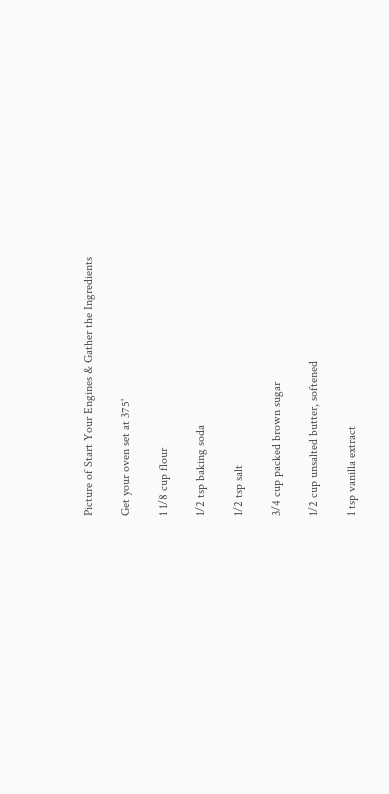Picture of Start Your Engines & Gather the Ingredients

Get your oven set at 375'

1 1/8 cup flour

1/2 tsp baking soda

1/2 tsp salt

3/4 cup packed brown sugar

1/2 cup unsalted butter, softened

1 tsp vanilla extract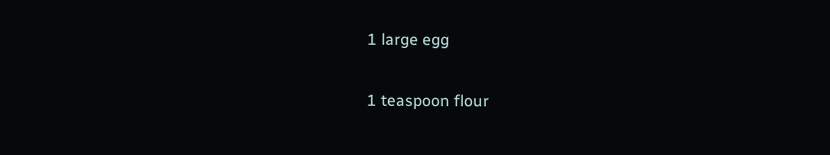1 large egg

1 teaspoon flour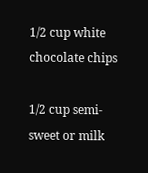1/2 cup white chocolate chips

1/2 cup semi-sweet or milk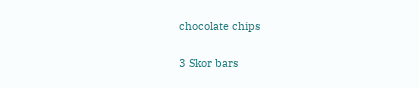chocolate chips

3 Skor bars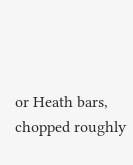or Heath bars, chopped roughly